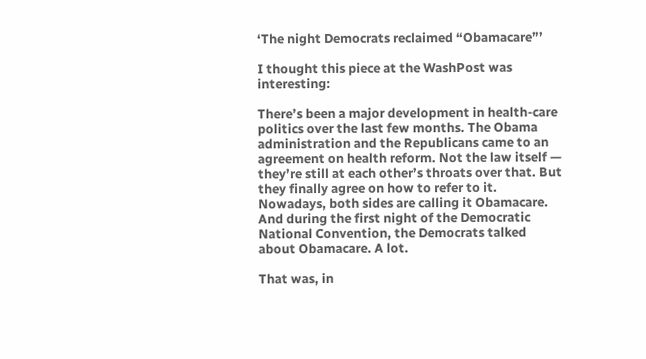‘The night Democrats reclaimed “Obamacare”’

I thought this piece at the WashPost was interesting:

There’s been a major development in health-care politics over the last few months. The Obama administration and the Republicans came to an agreement on health reform. Not the law itself — they’re still at each other’s throats over that. But they finally agree on how to refer to it. Nowadays, both sides are calling it Obamacare. And during the first night of the Democratic National Convention, the Democrats talked about Obamacare. A lot.

That was, in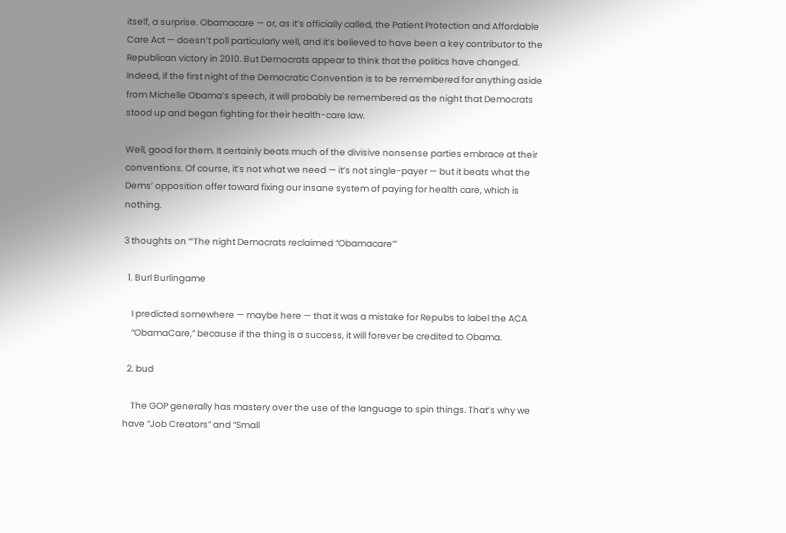itself, a surprise. Obamacare — or, as it’s officially called, the Patient Protection and Affordable Care Act — doesn’t poll particularly well, and it’s believed to have been a key contributor to the Republican victory in 2010. But Democrats appear to think that the politics have changed. Indeed, if the first night of the Democratic Convention is to be remembered for anything aside from Michelle Obama’s speech, it will probably be remembered as the night that Democrats stood up and began fighting for their health-care law.

Well, good for them. It certainly beats much of the divisive nonsense parties embrace at their conventions. Of course, it’s not what we need — it’s not single-payer — but it beats what the Dems’ opposition offer toward fixing our insane system of paying for health care, which is nothing.

3 thoughts on “‘The night Democrats reclaimed “Obamacare”’

  1. Burl Burlingame

    I predicted somewhere — maybe here — that it was a mistake for Repubs to label the ACA
    “ObamaCare,” because if the thing is a success, it will forever be credited to Obama.

  2. bud

    The GOP generally has mastery over the use of the language to spin things. That’s why we have “Job Creators” and “Small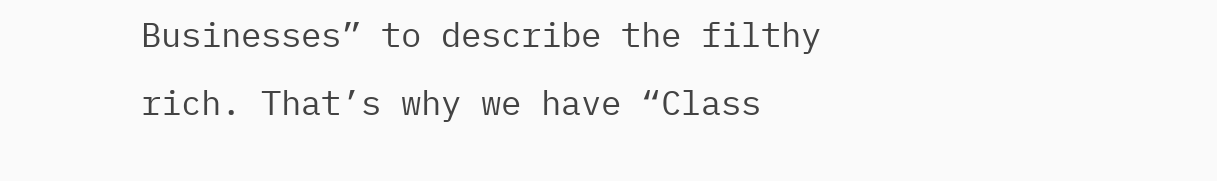Businesses” to describe the filthy rich. That’s why we have “Class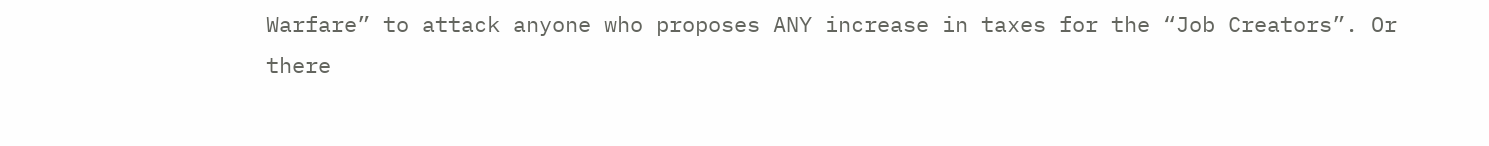Warfare” to attack anyone who proposes ANY increase in taxes for the “Job Creators”. Or there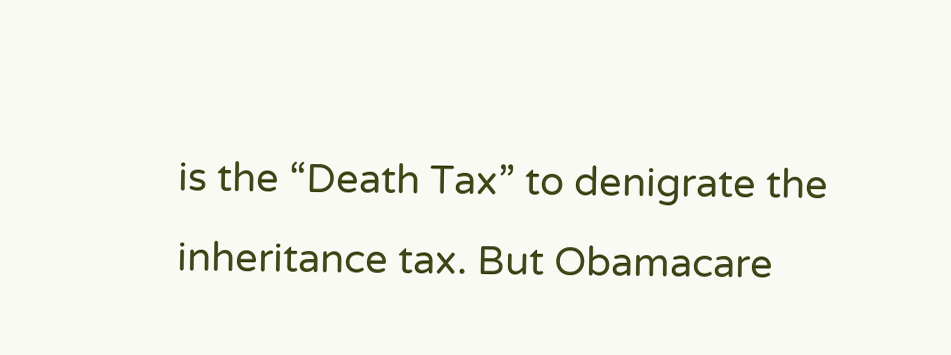is the “Death Tax” to denigrate the inheritance tax. But Obamacare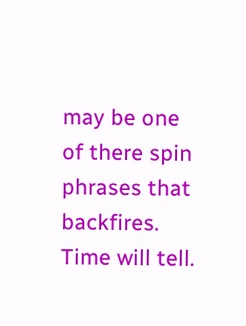may be one of there spin phrases that backfires. Time will tell.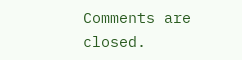Comments are closed.